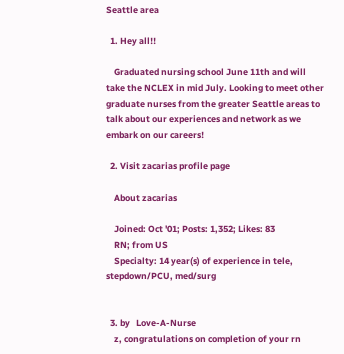Seattle area

  1. Hey all!!

    Graduated nursing school June 11th and will take the NCLEX in mid July. Looking to meet other graduate nurses from the greater Seattle areas to talk about our experiences and network as we embark on our careers!

  2. Visit zacarias profile page

    About zacarias

    Joined: Oct '01; Posts: 1,352; Likes: 83
    RN; from US
    Specialty: 14 year(s) of experience in tele, stepdown/PCU, med/surg


  3. by   Love-A-Nurse
    z, congratulations on completion of your rn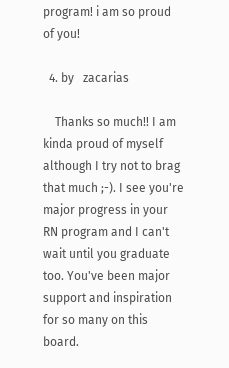program! i am so proud of you!

  4. by   zacarias

    Thanks so much!! I am kinda proud of myself although I try not to brag that much ;-). I see you're major progress in your RN program and I can't wait until you graduate too. You've been major support and inspiration for so many on this board.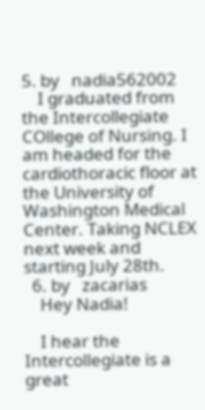5. by   nadia562002
    I graduated from the Intercollegiate COllege of Nursing. I am headed for the cardiothoracic floor at the University of Washington Medical Center. Taking NCLEX next week and starting July 28th.
  6. by   zacarias
    Hey Nadia!

    I hear the Intercollegiate is a great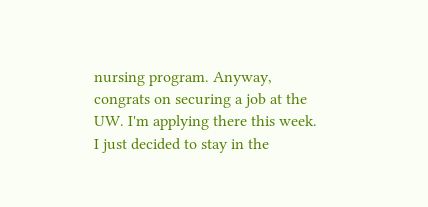nursing program. Anyway, congrats on securing a job at the UW. I'm applying there this week. I just decided to stay in the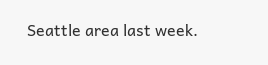Seattle area last week.